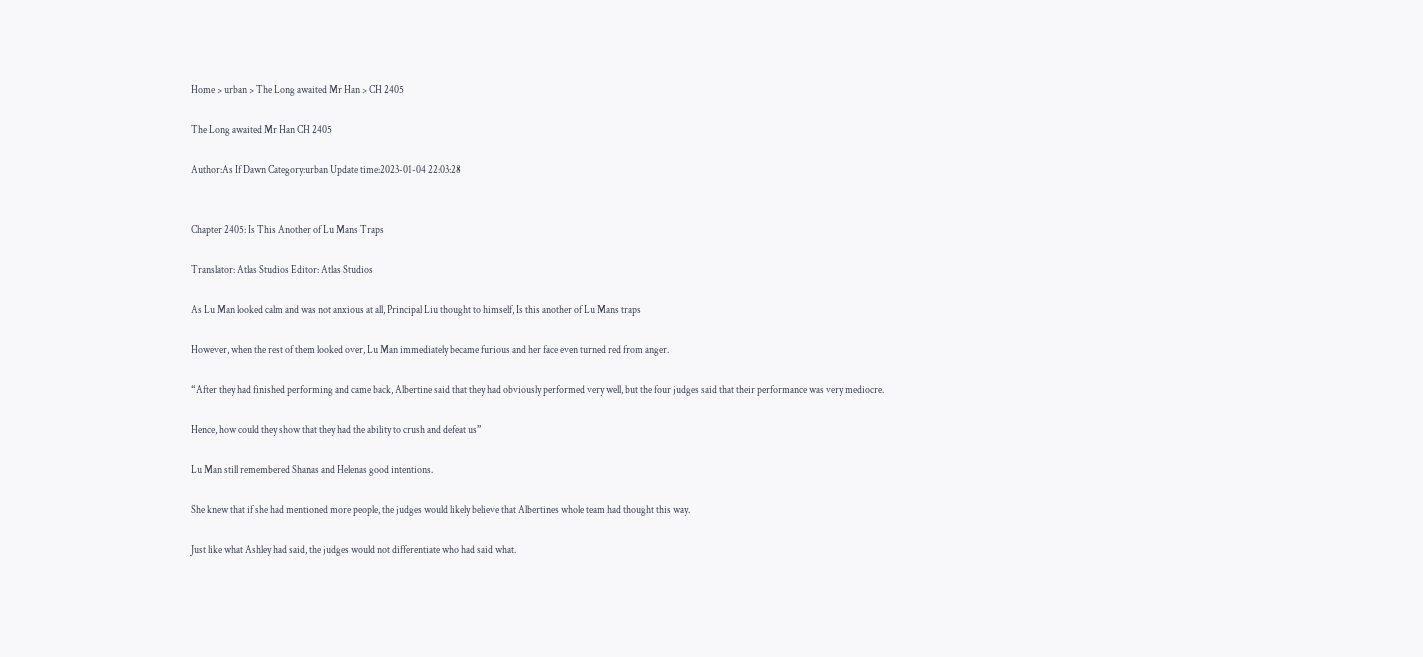Home > urban > The Long awaited Mr Han > CH 2405

The Long awaited Mr Han CH 2405

Author:As If Dawn Category:urban Update time:2023-01-04 22:03:28


Chapter 2405: Is This Another of Lu Mans Traps

Translator: Atlas Studios Editor: Atlas Studios

As Lu Man looked calm and was not anxious at all, Principal Liu thought to himself, Is this another of Lu Mans traps

However, when the rest of them looked over, Lu Man immediately became furious and her face even turned red from anger.

“After they had finished performing and came back, Albertine said that they had obviously performed very well, but the four judges said that their performance was very mediocre.

Hence, how could they show that they had the ability to crush and defeat us”

Lu Man still remembered Shanas and Helenas good intentions.

She knew that if she had mentioned more people, the judges would likely believe that Albertines whole team had thought this way.

Just like what Ashley had said, the judges would not differentiate who had said what.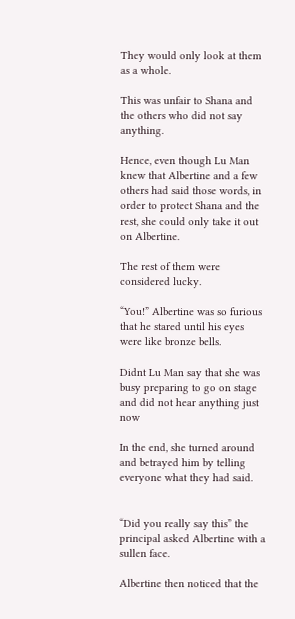They would only look at them as a whole.

This was unfair to Shana and the others who did not say anything.

Hence, even though Lu Man knew that Albertine and a few others had said those words, in order to protect Shana and the rest, she could only take it out on Albertine.

The rest of them were considered lucky.

“You!” Albertine was so furious that he stared until his eyes were like bronze bells.

Didnt Lu Man say that she was busy preparing to go on stage and did not hear anything just now

In the end, she turned around and betrayed him by telling everyone what they had said.


“Did you really say this” the principal asked Albertine with a sullen face.

Albertine then noticed that the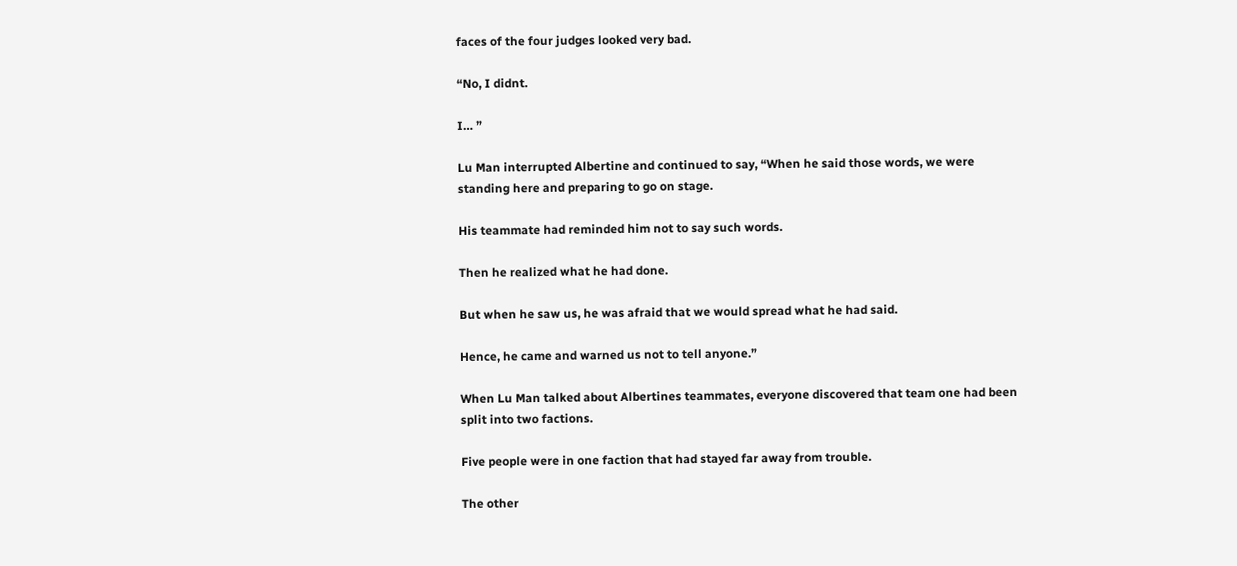faces of the four judges looked very bad.

“No, I didnt.

I… ”

Lu Man interrupted Albertine and continued to say, “When he said those words, we were standing here and preparing to go on stage.

His teammate had reminded him not to say such words.

Then he realized what he had done.

But when he saw us, he was afraid that we would spread what he had said.

Hence, he came and warned us not to tell anyone.”

When Lu Man talked about Albertines teammates, everyone discovered that team one had been split into two factions.

Five people were in one faction that had stayed far away from trouble.

The other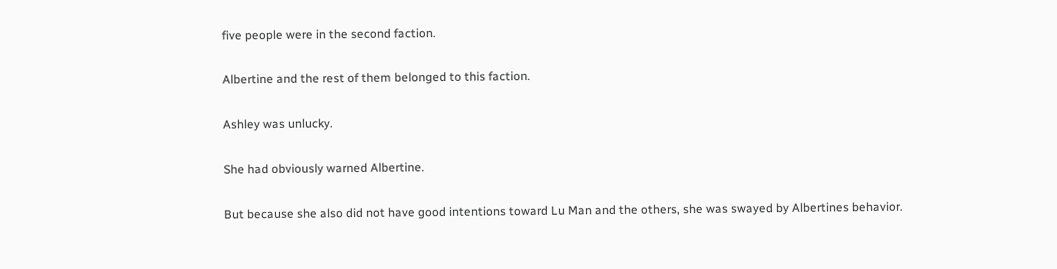five people were in the second faction.

Albertine and the rest of them belonged to this faction.

Ashley was unlucky.

She had obviously warned Albertine.

But because she also did not have good intentions toward Lu Man and the others, she was swayed by Albertines behavior.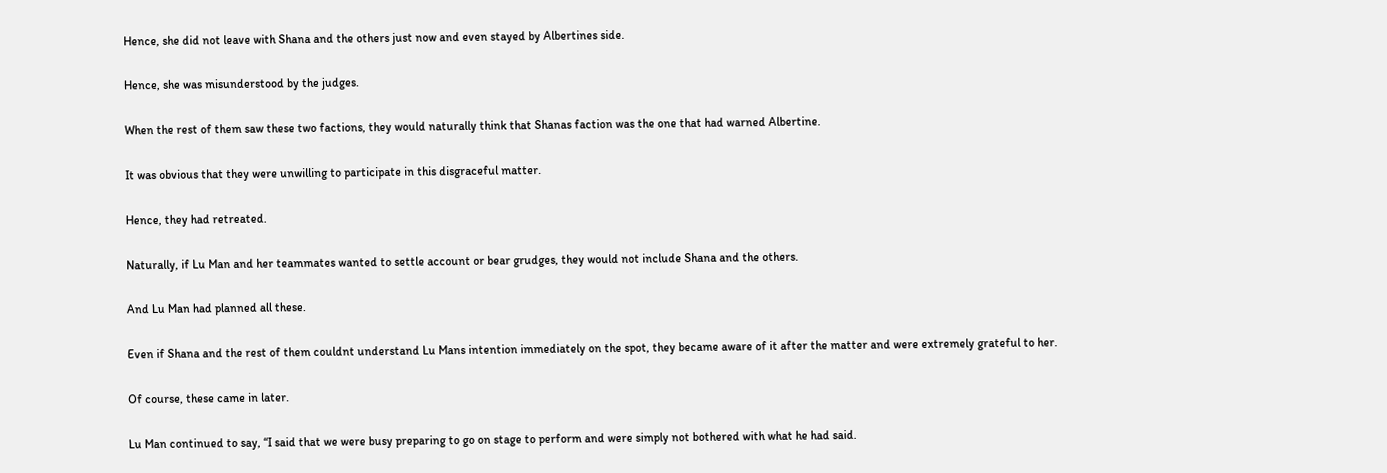Hence, she did not leave with Shana and the others just now and even stayed by Albertines side.

Hence, she was misunderstood by the judges.

When the rest of them saw these two factions, they would naturally think that Shanas faction was the one that had warned Albertine.

It was obvious that they were unwilling to participate in this disgraceful matter.

Hence, they had retreated.

Naturally, if Lu Man and her teammates wanted to settle account or bear grudges, they would not include Shana and the others.

And Lu Man had planned all these.

Even if Shana and the rest of them couldnt understand Lu Mans intention immediately on the spot, they became aware of it after the matter and were extremely grateful to her.

Of course, these came in later.

Lu Man continued to say, “I said that we were busy preparing to go on stage to perform and were simply not bothered with what he had said.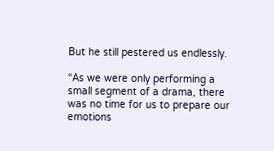But he still pestered us endlessly.

“As we were only performing a small segment of a drama, there was no time for us to prepare our emotions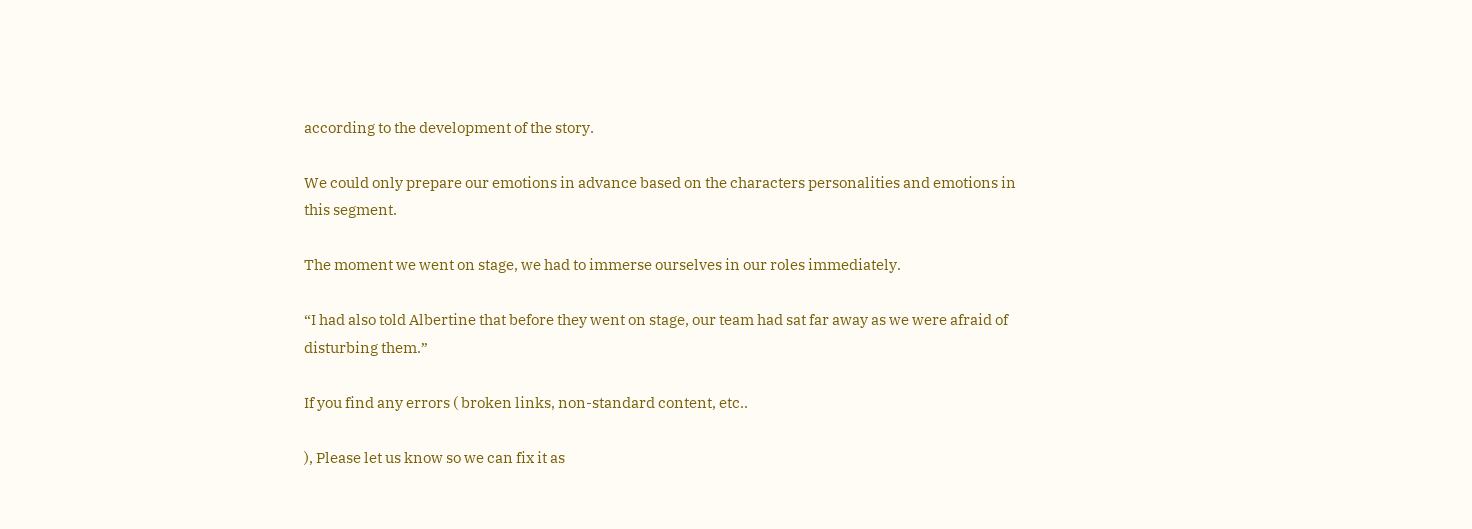according to the development of the story.

We could only prepare our emotions in advance based on the characters personalities and emotions in this segment.

The moment we went on stage, we had to immerse ourselves in our roles immediately.

“I had also told Albertine that before they went on stage, our team had sat far away as we were afraid of disturbing them.”

If you find any errors ( broken links, non-standard content, etc..

), Please let us know so we can fix it as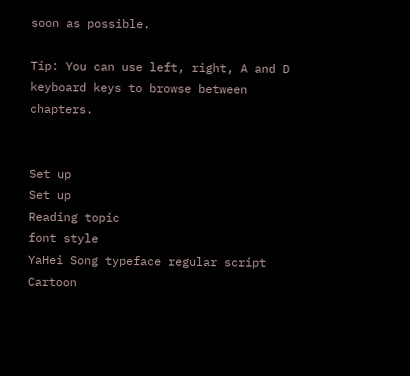soon as possible.

Tip: You can use left, right, A and D keyboard keys to browse between chapters.


Set up
Set up
Reading topic
font style
YaHei Song typeface regular script Cartoon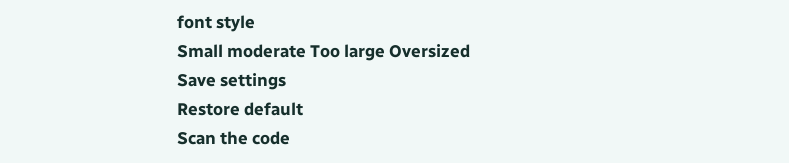font style
Small moderate Too large Oversized
Save settings
Restore default
Scan the code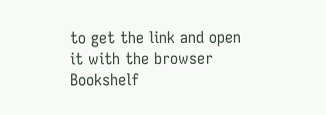to get the link and open it with the browser
Bookshelf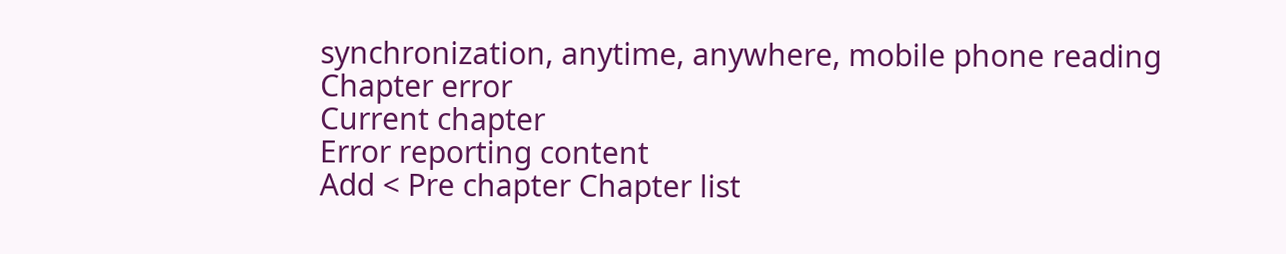synchronization, anytime, anywhere, mobile phone reading
Chapter error
Current chapter
Error reporting content
Add < Pre chapter Chapter list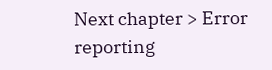Next chapter > Error reporting